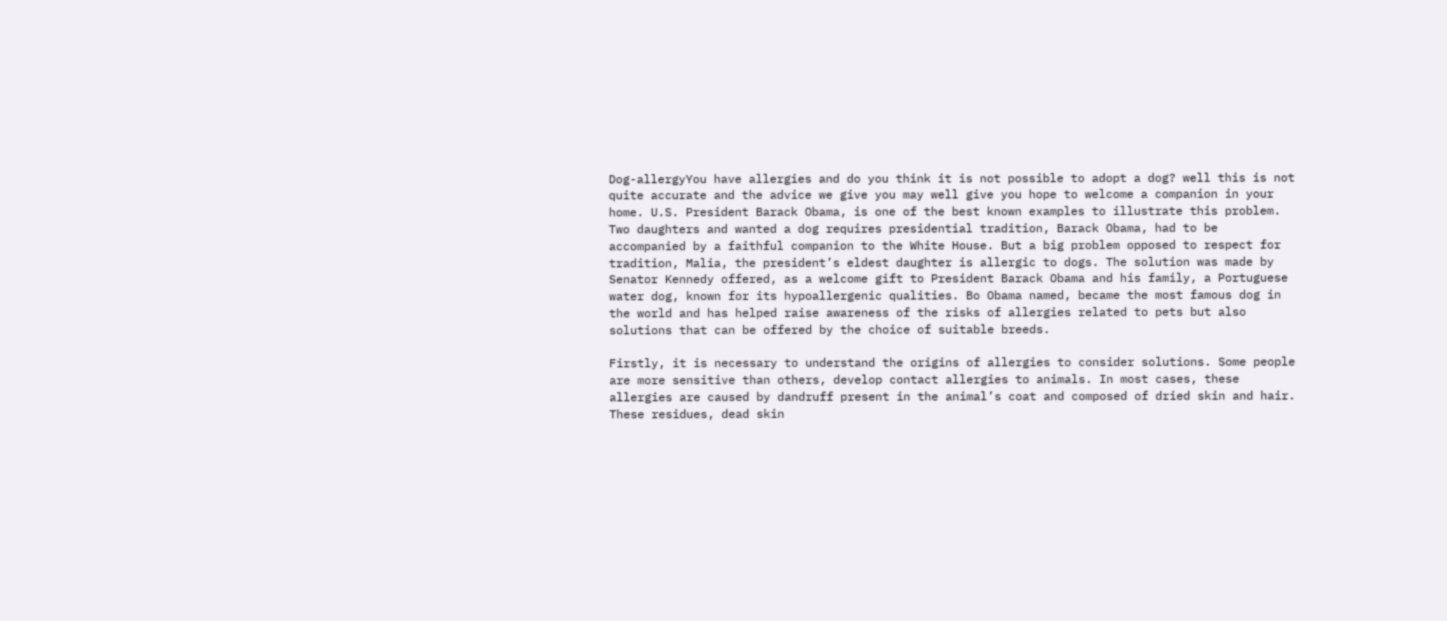Dog-allergyYou have allergies and do you think it is not possible to adopt a dog? well this is not quite accurate and the advice we give you may well give you hope to welcome a companion in your home. U.S. President Barack Obama, is one of the best known examples to illustrate this problem. Two daughters and wanted a dog requires presidential tradition, Barack Obama, had to be accompanied by a faithful companion to the White House. But a big problem opposed to respect for tradition, Malia, the president’s eldest daughter is allergic to dogs. The solution was made by Senator Kennedy offered, as a welcome gift to President Barack Obama and his family, a Portuguese water dog, known for its hypoallergenic qualities. Bo Obama named, became the most famous dog in the world and has helped raise awareness of the risks of allergies related to pets but also solutions that can be offered by the choice of suitable breeds.

Firstly, it is necessary to understand the origins of allergies to consider solutions. Some people are more sensitive than others, develop contact allergies to animals. In most cases, these allergies are caused by dandruff present in the animal’s coat and composed of dried skin and hair. These residues, dead skin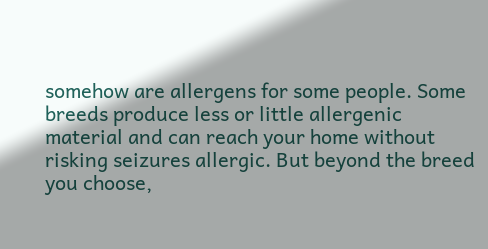somehow are allergens for some people. Some breeds produce less or little allergenic material and can reach your home without risking seizures allergic. But beyond the breed you choose,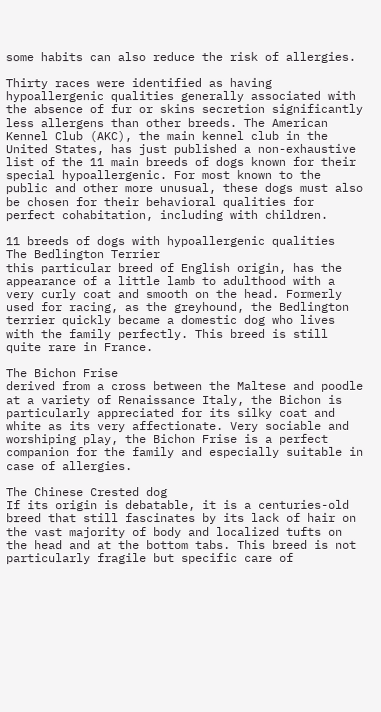some habits can also reduce the risk of allergies.

Thirty races were identified as having hypoallergenic qualities generally associated with the absence of fur or skins secretion significantly less allergens than other breeds. The American Kennel Club (AKC), the main kennel club in the United States, has just published a non-exhaustive list of the 11 main breeds of dogs known for their special hypoallergenic. For most known to the public and other more unusual, these dogs must also be chosen for their behavioral qualities for perfect cohabitation, including with children.

11 breeds of dogs with hypoallergenic qualities
The Bedlington Terrier
this particular breed of English origin, has the appearance of a little lamb to adulthood with a very curly coat and smooth on the head. Formerly used for racing, as the greyhound, the Bedlington terrier quickly became a domestic dog who lives with the family perfectly. This breed is still quite rare in France.

The Bichon Frise
derived from a cross between the Maltese and poodle at a variety of Renaissance Italy, the Bichon is particularly appreciated for its silky coat and white as its very affectionate. Very sociable and worshiping play, the Bichon Frise is a perfect companion for the family and especially suitable in case of allergies.

The Chinese Crested dog
If its origin is debatable, it is a centuries-old breed that still fascinates by its lack of hair on the vast majority of body and localized tufts on the head and at the bottom tabs. This breed is not particularly fragile but specific care of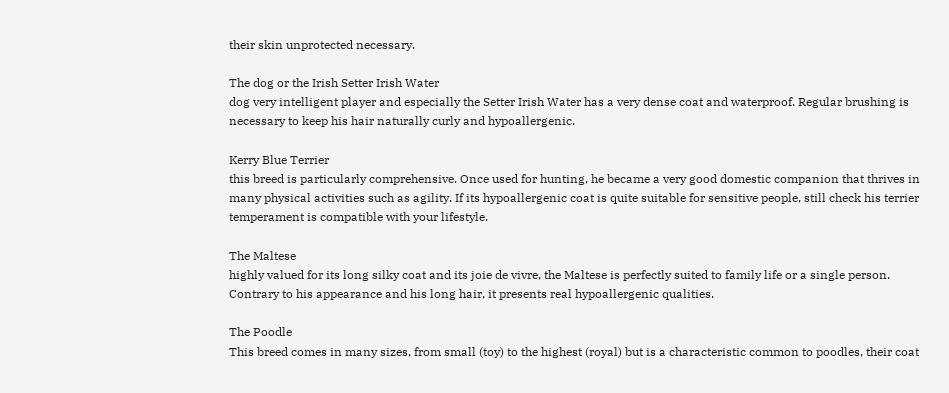their skin unprotected necessary.

The dog or the Irish Setter Irish Water
dog very intelligent player and especially the Setter Irish Water has a very dense coat and waterproof. Regular brushing is necessary to keep his hair naturally curly and hypoallergenic.

Kerry Blue Terrier
this breed is particularly comprehensive. Once used for hunting, he became a very good domestic companion that thrives in many physical activities such as agility. If its hypoallergenic coat is quite suitable for sensitive people, still check his terrier temperament is compatible with your lifestyle.

The Maltese
highly valued for its long silky coat and its joie de vivre, the Maltese is perfectly suited to family life or a single person. Contrary to his appearance and his long hair, it presents real hypoallergenic qualities.

The Poodle
This breed comes in many sizes, from small (toy) to the highest (royal) but is a characteristic common to poodles, their coat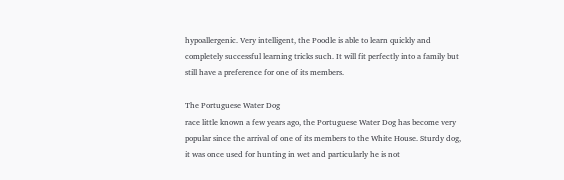hypoallergenic. Very intelligent, the Poodle is able to learn quickly and completely successful learning tricks such. It will fit perfectly into a family but still have a preference for one of its members.

The Portuguese Water Dog
race little known a few years ago, the Portuguese Water Dog has become very popular since the arrival of one of its members to the White House. Sturdy dog, it was once used for hunting in wet and particularly he is not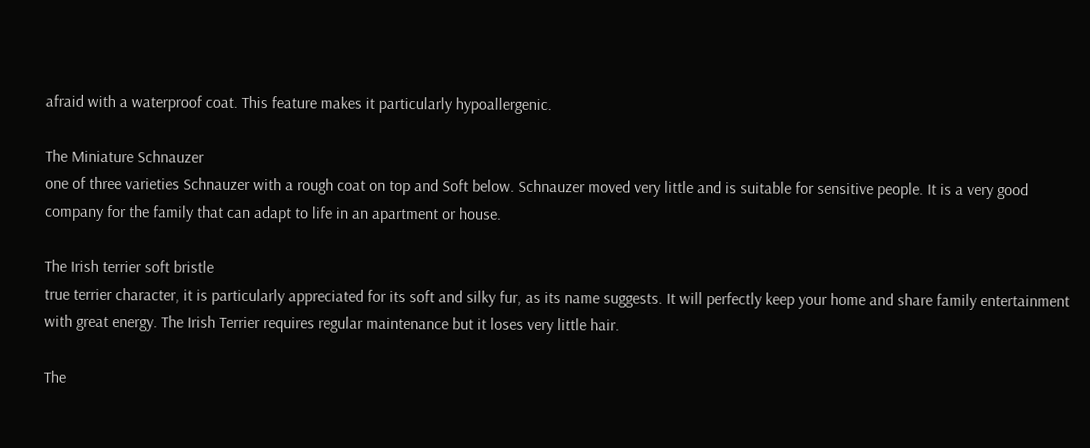afraid with a waterproof coat. This feature makes it particularly hypoallergenic.

The Miniature Schnauzer
one of three varieties Schnauzer with a rough coat on top and Soft below. Schnauzer moved very little and is suitable for sensitive people. It is a very good company for the family that can adapt to life in an apartment or house.

The Irish terrier soft bristle
true terrier character, it is particularly appreciated for its soft and silky fur, as its name suggests. It will perfectly keep your home and share family entertainment with great energy. The Irish Terrier requires regular maintenance but it loses very little hair.

The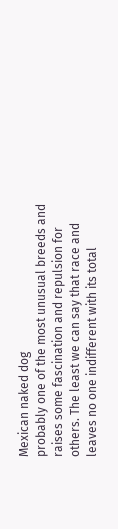Mexican naked dog
probably one of the most unusual breeds and raises some fascination and repulsion for others. The least we can say that race and leaves no one indifferent with its total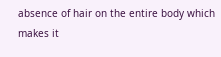absence of hair on the entire body which makes it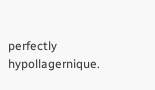perfectly hypollagernique.